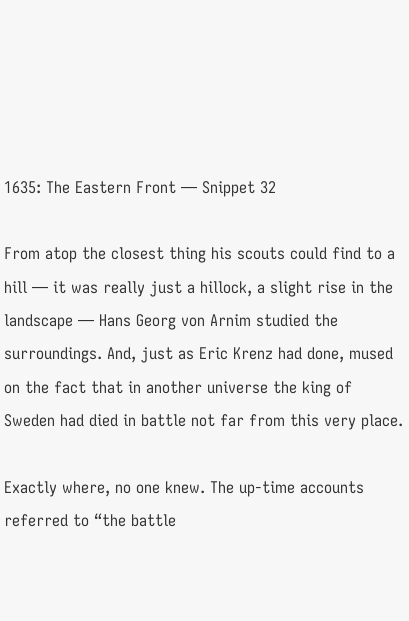1635: The Eastern Front — Snippet 32

From atop the closest thing his scouts could find to a hill — it was really just a hillock, a slight rise in the landscape — Hans Georg von Arnim studied the surroundings. And, just as Eric Krenz had done, mused on the fact that in another universe the king of Sweden had died in battle not far from this very place.

Exactly where, no one knew. The up-time accounts referred to “the battle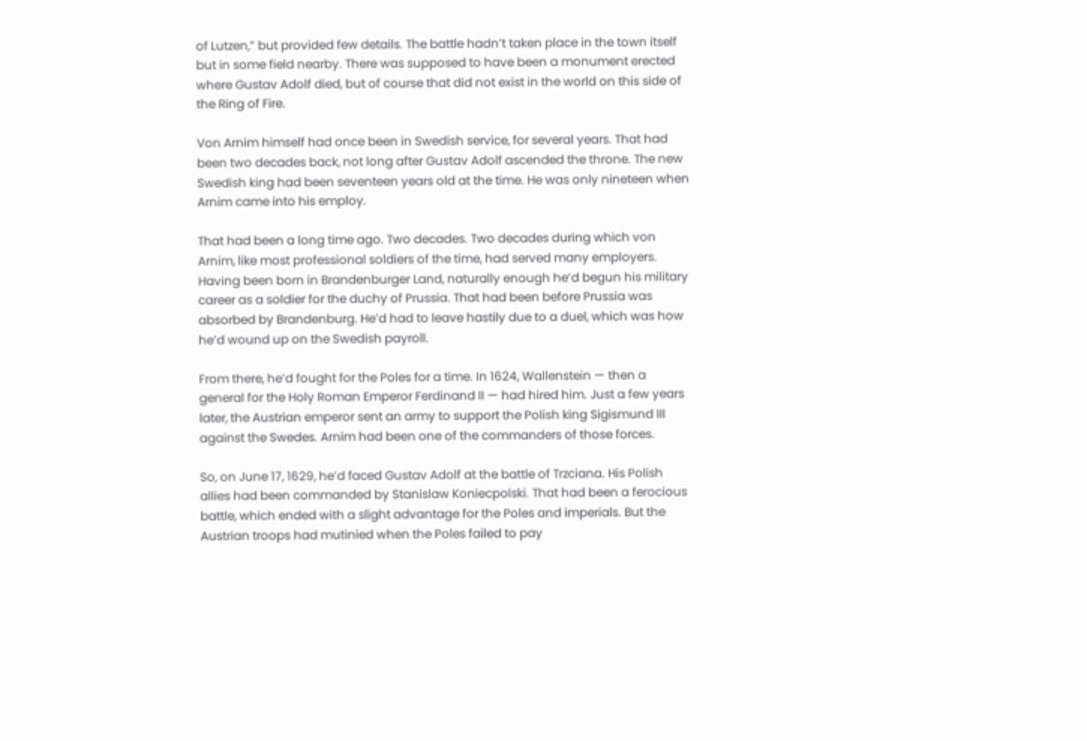of Lutzen,” but provided few details. The battle hadn’t taken place in the town itself but in some field nearby. There was supposed to have been a monument erected where Gustav Adolf died, but of course that did not exist in the world on this side of the Ring of Fire.

Von Arnim himself had once been in Swedish service, for several years. That had been two decades back, not long after Gustav Adolf ascended the throne. The new Swedish king had been seventeen years old at the time. He was only nineteen when Arnim came into his employ.

That had been a long time ago. Two decades. Two decades during which von Arnim, like most professional soldiers of the time, had served many employers. Having been born in Brandenburger Land, naturally enough he’d begun his military career as a soldier for the duchy of Prussia. That had been before Prussia was absorbed by Brandenburg. He’d had to leave hastily due to a duel, which was how he’d wound up on the Swedish payroll.

From there, he’d fought for the Poles for a time. In 1624, Wallenstein — then a general for the Holy Roman Emperor Ferdinand II — had hired him. Just a few years later, the Austrian emperor sent an army to support the Polish king Sigismund III against the Swedes. Arnim had been one of the commanders of those forces.

So, on June 17, 1629, he’d faced Gustav Adolf at the battle of Trzciana. His Polish allies had been commanded by Stanislaw Koniecpolski. That had been a ferocious battle, which ended with a slight advantage for the Poles and imperials. But the Austrian troops had mutinied when the Poles failed to pay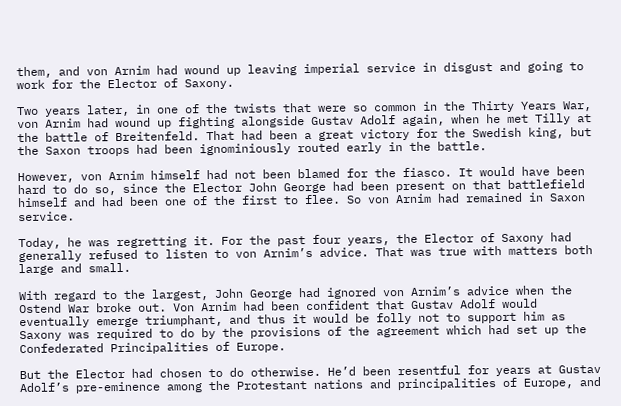them, and von Arnim had wound up leaving imperial service in disgust and going to work for the Elector of Saxony.

Two years later, in one of the twists that were so common in the Thirty Years War, von Arnim had wound up fighting alongside Gustav Adolf again, when he met Tilly at the battle of Breitenfeld. That had been a great victory for the Swedish king, but the Saxon troops had been ignominiously routed early in the battle.

However, von Arnim himself had not been blamed for the fiasco. It would have been hard to do so, since the Elector John George had been present on that battlefield himself and had been one of the first to flee. So von Arnim had remained in Saxon service.

Today, he was regretting it. For the past four years, the Elector of Saxony had generally refused to listen to von Arnim’s advice. That was true with matters both large and small.

With regard to the largest, John George had ignored von Arnim’s advice when the Ostend War broke out. Von Arnim had been confident that Gustav Adolf would eventually emerge triumphant, and thus it would be folly not to support him as Saxony was required to do by the provisions of the agreement which had set up the Confederated Principalities of Europe.

But the Elector had chosen to do otherwise. He’d been resentful for years at Gustav Adolf’s pre-eminence among the Protestant nations and principalities of Europe, and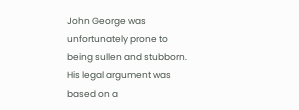John George was unfortunately prone to being sullen and stubborn. His legal argument was based on a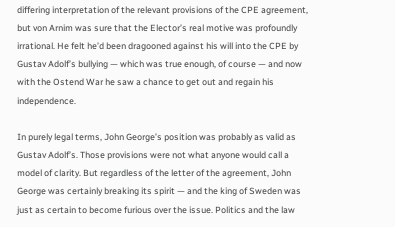differing interpretation of the relevant provisions of the CPE agreement, but von Arnim was sure that the Elector’s real motive was profoundly irrational. He felt he’d been dragooned against his will into the CPE by Gustav Adolf’s bullying — which was true enough, of course — and now with the Ostend War he saw a chance to get out and regain his independence.

In purely legal terms, John George’s position was probably as valid as Gustav Adolf’s. Those provisions were not what anyone would call a model of clarity. But regardless of the letter of the agreement, John George was certainly breaking its spirit — and the king of Sweden was just as certain to become furious over the issue. Politics and the law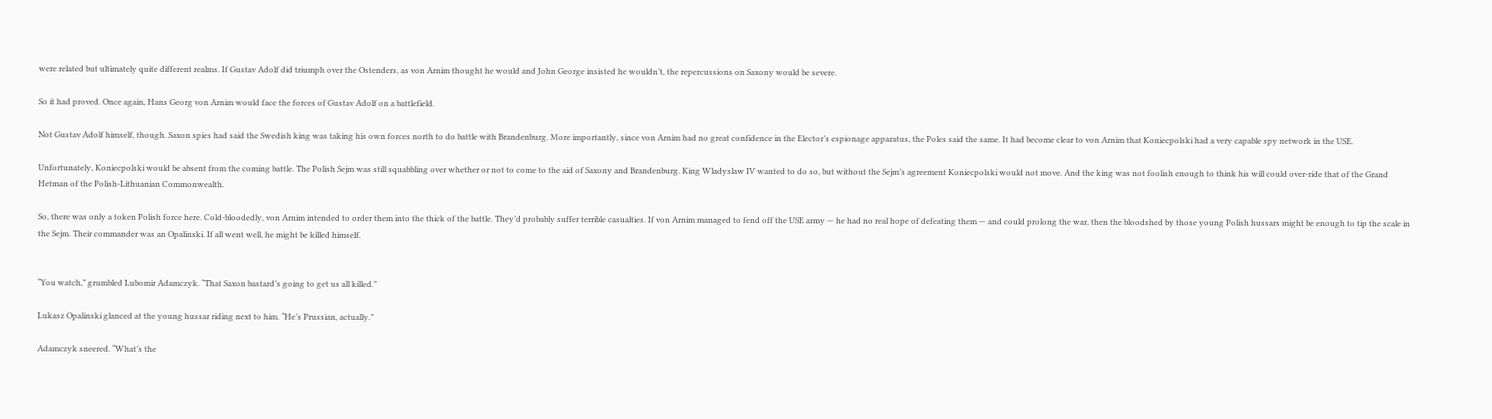were related but ultimately quite different realms. If Gustav Adolf did triumph over the Ostenders, as von Arnim thought he would and John George insisted he wouldn’t, the repercussions on Saxony would be severe.

So it had proved. Once again, Hans Georg von Arnim would face the forces of Gustav Adolf on a battlefield.

Not Gustav Adolf himself, though. Saxon spies had said the Swedish king was taking his own forces north to do battle with Brandenburg. More importantly, since von Arnim had no great confidence in the Elector’s espionage apparatus, the Poles said the same. It had become clear to von Arnim that Koniecpolski had a very capable spy network in the USE.

Unfortunately, Koniecpolski would be absent from the coming battle. The Polish Sejm was still squabbling over whether or not to come to the aid of Saxony and Brandenburg. King Wladyslaw IV wanted to do so, but without the Sejm’s agreement Koniecpolski would not move. And the king was not foolish enough to think his will could over-ride that of the Grand Hetman of the Polish-Lithuanian Commonwealth.

So, there was only a token Polish force here. Cold-bloodedly, von Arnim intended to order them into the thick of the battle. They’d probably suffer terrible casualties. If von Arnim managed to fend off the USE army — he had no real hope of defeating them — and could prolong the war, then the bloodshed by those young Polish hussars might be enough to tip the scale in the Sejm. Their commander was an Opalinski. If all went well, he might be killed himself.


“You watch,” grumbled Lubomir Adamczyk. “That Saxon bastard’s going to get us all killed.”

Lukasz Opalinski glanced at the young hussar riding next to him. “He’s Prussian, actually.”

Adamczyk sneered. “What’s the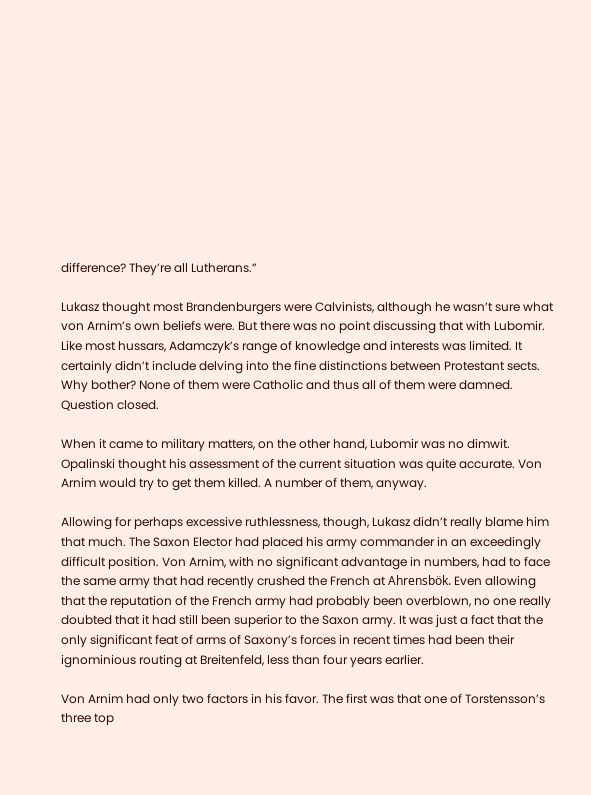difference? They’re all Lutherans.”

Lukasz thought most Brandenburgers were Calvinists, although he wasn’t sure what von Arnim’s own beliefs were. But there was no point discussing that with Lubomir. Like most hussars, Adamczyk’s range of knowledge and interests was limited. It certainly didn’t include delving into the fine distinctions between Protestant sects. Why bother? None of them were Catholic and thus all of them were damned. Question closed.

When it came to military matters, on the other hand, Lubomir was no dimwit. Opalinski thought his assessment of the current situation was quite accurate. Von Arnim would try to get them killed. A number of them, anyway.

Allowing for perhaps excessive ruthlessness, though, Lukasz didn’t really blame him that much. The Saxon Elector had placed his army commander in an exceedingly difficult position. Von Arnim, with no significant advantage in numbers, had to face the same army that had recently crushed the French at Ahrensbök. Even allowing that the reputation of the French army had probably been overblown, no one really doubted that it had still been superior to the Saxon army. It was just a fact that the only significant feat of arms of Saxony’s forces in recent times had been their ignominious routing at Breitenfeld, less than four years earlier.

Von Arnim had only two factors in his favor. The first was that one of Torstensson’s three top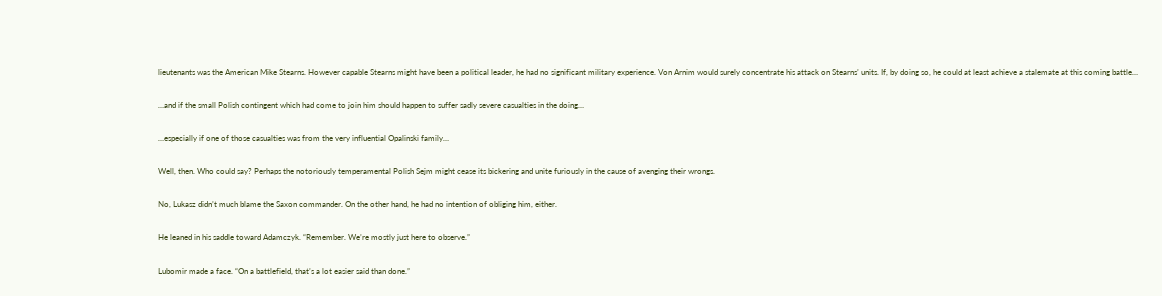lieutenants was the American Mike Stearns. However capable Stearns might have been a political leader, he had no significant military experience. Von Arnim would surely concentrate his attack on Stearns’ units. If, by doing so, he could at least achieve a stalemate at this coming battle…

…and if the small Polish contingent which had come to join him should happen to suffer sadly severe casualties in the doing…

…especially if one of those casualties was from the very influential Opalinski family…

Well, then. Who could say? Perhaps the notoriously temperamental Polish Sejm might cease its bickering and unite furiously in the cause of avenging their wrongs.

No, Lukasz didn’t much blame the Saxon commander. On the other hand, he had no intention of obliging him, either.

He leaned in his saddle toward Adamczyk. “Remember. We’re mostly just here to observe.”

Lubomir made a face. “On a battlefield, that’s a lot easier said than done.”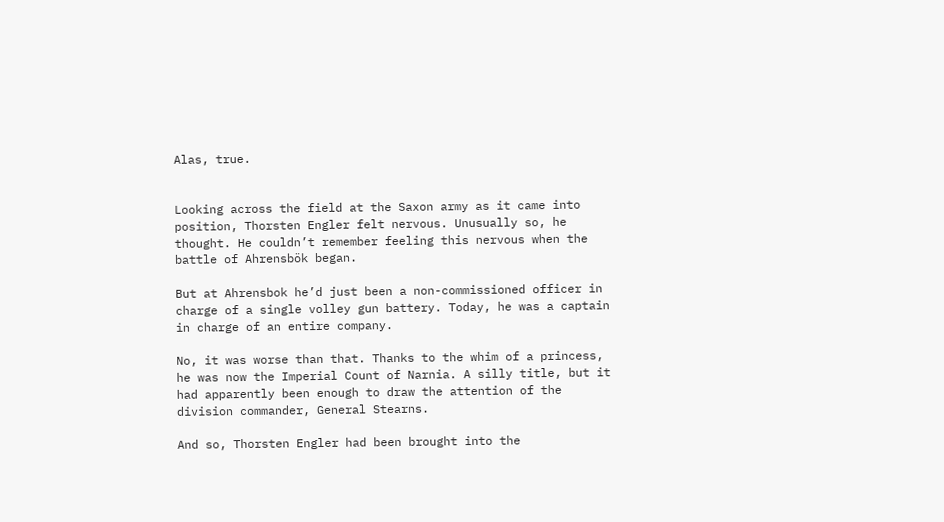Alas, true.


Looking across the field at the Saxon army as it came into position, Thorsten Engler felt nervous. Unusually so, he thought. He couldn’t remember feeling this nervous when the battle of Ahrensbök began.

But at Ahrensbok he’d just been a non-commissioned officer in charge of a single volley gun battery. Today, he was a captain in charge of an entire company.

No, it was worse than that. Thanks to the whim of a princess, he was now the Imperial Count of Narnia. A silly title, but it had apparently been enough to draw the attention of the division commander, General Stearns.

And so, Thorsten Engler had been brought into the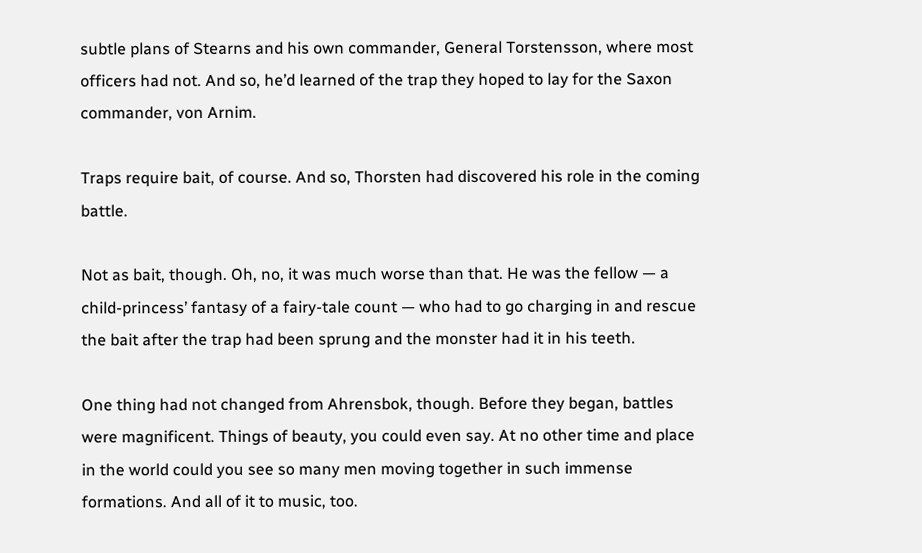subtle plans of Stearns and his own commander, General Torstensson, where most officers had not. And so, he’d learned of the trap they hoped to lay for the Saxon commander, von Arnim.

Traps require bait, of course. And so, Thorsten had discovered his role in the coming battle.

Not as bait, though. Oh, no, it was much worse than that. He was the fellow — a child-princess’ fantasy of a fairy-tale count — who had to go charging in and rescue the bait after the trap had been sprung and the monster had it in his teeth.

One thing had not changed from Ahrensbok, though. Before they began, battles were magnificent. Things of beauty, you could even say. At no other time and place in the world could you see so many men moving together in such immense formations. And all of it to music, too.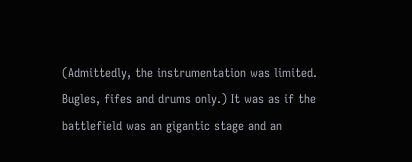(Admittedly, the instrumentation was limited. Bugles, fifes and drums only.) It was as if the battlefield was an gigantic stage and an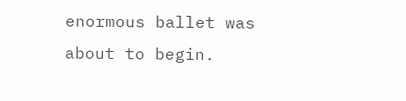enormous ballet was about to begin.